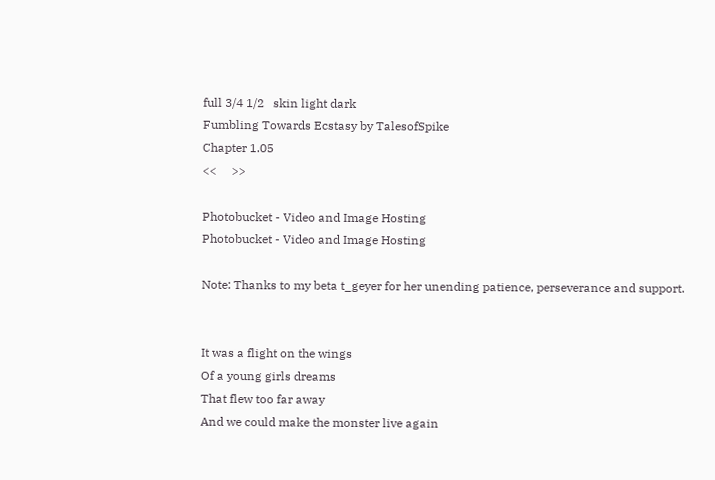full 3/4 1/2   skin light dark
Fumbling Towards Ecstasy by TalesofSpike
Chapter 1.05
<<     >>

Photobucket - Video and Image Hosting
Photobucket - Video and Image Hosting

Note: Thanks to my beta t_geyer for her unending patience, perseverance and support.


It was a flight on the wings
Of a young girls dreams
That flew too far away
And we could make the monster live again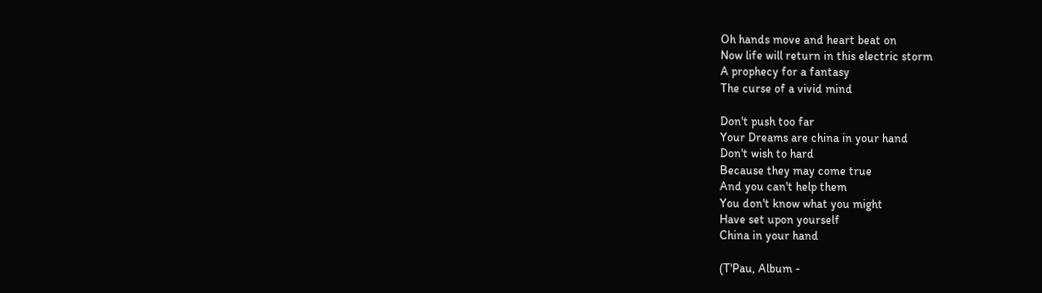Oh hands move and heart beat on
Now life will return in this electric storm
A prophecy for a fantasy
The curse of a vivid mind

Don't push too far
Your Dreams are china in your hand
Don't wish to hard
Because they may come true
And you can't help them
You don't know what you might
Have set upon yourself
China in your hand

(T'Pau, Album -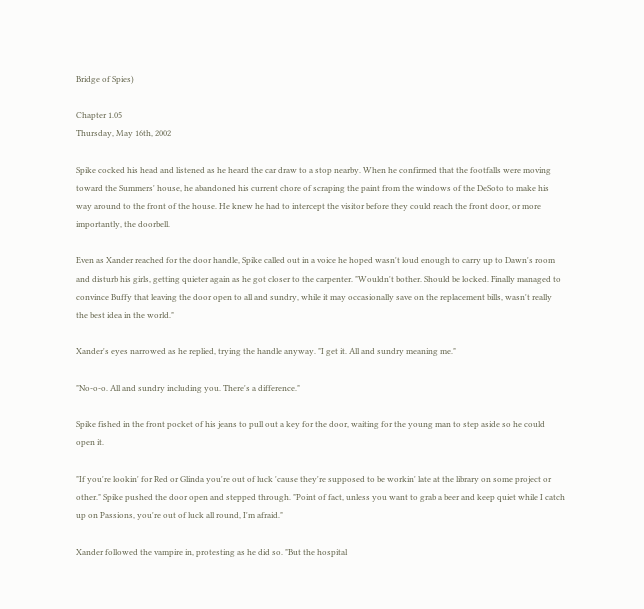Bridge of Spies)

Chapter 1.05
Thursday, May 16th, 2002

Spike cocked his head and listened as he heard the car draw to a stop nearby. When he confirmed that the footfalls were moving toward the Summers' house, he abandoned his current chore of scraping the paint from the windows of the DeSoto to make his way around to the front of the house. He knew he had to intercept the visitor before they could reach the front door, or more importantly, the doorbell.

Even as Xander reached for the door handle, Spike called out in a voice he hoped wasn't loud enough to carry up to Dawn's room and disturb his girls, getting quieter again as he got closer to the carpenter. "Wouldn't bother. Should be locked. Finally managed to convince Buffy that leaving the door open to all and sundry, while it may occasionally save on the replacement bills, wasn't really the best idea in the world."

Xander's eyes narrowed as he replied, trying the handle anyway. "I get it. All and sundry meaning me."

"No-o-o. All and sundry including you. There's a difference."

Spike fished in the front pocket of his jeans to pull out a key for the door, waiting for the young man to step aside so he could open it.

"If you're lookin' for Red or Glinda you're out of luck 'cause they're supposed to be workin' late at the library on some project or other." Spike pushed the door open and stepped through. "Point of fact, unless you want to grab a beer and keep quiet while I catch up on Passions, you're out of luck all round, I'm afraid."

Xander followed the vampire in, protesting as he did so. "But the hospital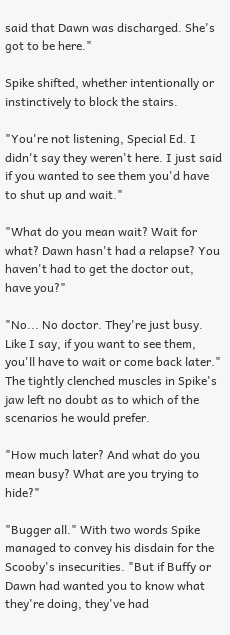said that Dawn was discharged. She's got to be here."

Spike shifted, whether intentionally or instinctively to block the stairs.

"You're not listening, Special Ed. I didn't say they weren't here. I just said if you wanted to see them you'd have to shut up and wait."

"What do you mean wait? Wait for what? Dawn hasn't had a relapse? You haven't had to get the doctor out, have you?"

"No... No doctor. They're just busy. Like I say, if you want to see them, you'll have to wait or come back later." The tightly clenched muscles in Spike's jaw left no doubt as to which of the scenarios he would prefer.

"How much later? And what do you mean busy? What are you trying to hide?"

"Bugger all." With two words Spike managed to convey his disdain for the Scooby's insecurities. "But if Buffy or Dawn had wanted you to know what they're doing, they've had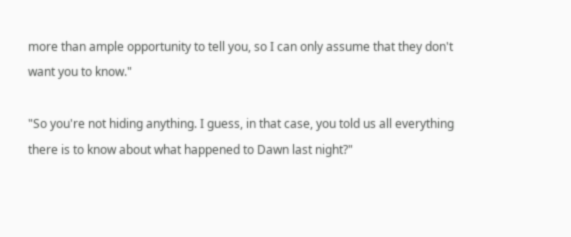more than ample opportunity to tell you, so I can only assume that they don't want you to know."

"So you're not hiding anything. I guess, in that case, you told us all everything there is to know about what happened to Dawn last night?"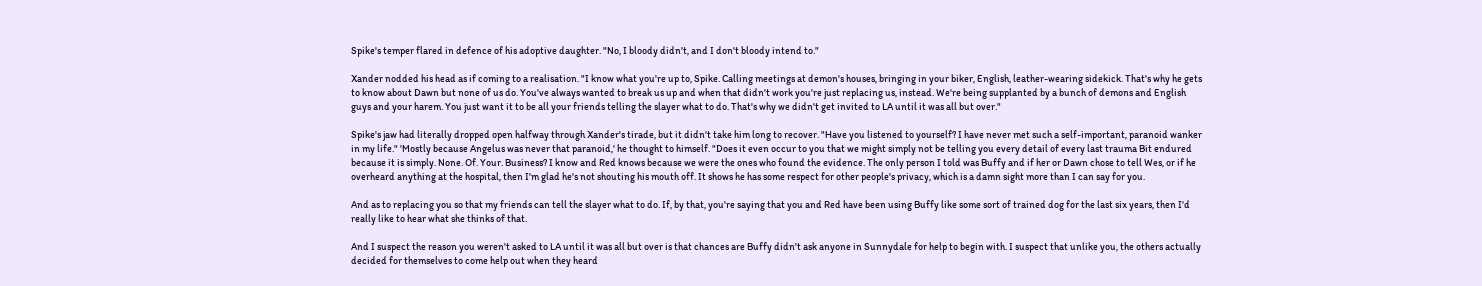Spike's temper flared in defence of his adoptive daughter. "No, I bloody didn't, and I don't bloody intend to."

Xander nodded his head as if coming to a realisation. "I know what you're up to, Spike. Calling meetings at demon's houses, bringing in your biker, English, leather-wearing sidekick. That's why he gets to know about Dawn but none of us do. You've always wanted to break us up and when that didn't work you're just replacing us, instead. We're being supplanted by a bunch of demons and English guys and your harem. You just want it to be all your friends telling the slayer what to do. That's why we didn't get invited to LA until it was all but over."

Spike's jaw had literally dropped open halfway through Xander's tirade, but it didn't take him long to recover. "Have you listened to yourself? I have never met such a self-important, paranoid wanker in my life." 'Mostly because Angelus was never that paranoid,' he thought to himself. "Does it even occur to you that we might simply not be telling you every detail of every last trauma Bit endured because it is simply. None. Of. Your. Business? I know and Red knows because we were the ones who found the evidence. The only person I told was Buffy and if her or Dawn chose to tell Wes, or if he overheard anything at the hospital, then I'm glad he's not shouting his mouth off. It shows he has some respect for other people's privacy, which is a damn sight more than I can say for you.

And as to replacing you so that my friends can tell the slayer what to do. If, by that, you're saying that you and Red have been using Buffy like some sort of trained dog for the last six years, then I'd really like to hear what she thinks of that.

And I suspect the reason you weren't asked to LA until it was all but over is that chances are Buffy didn't ask anyone in Sunnydale for help to begin with. I suspect that unlike you, the others actually decided for themselves to come help out when they heard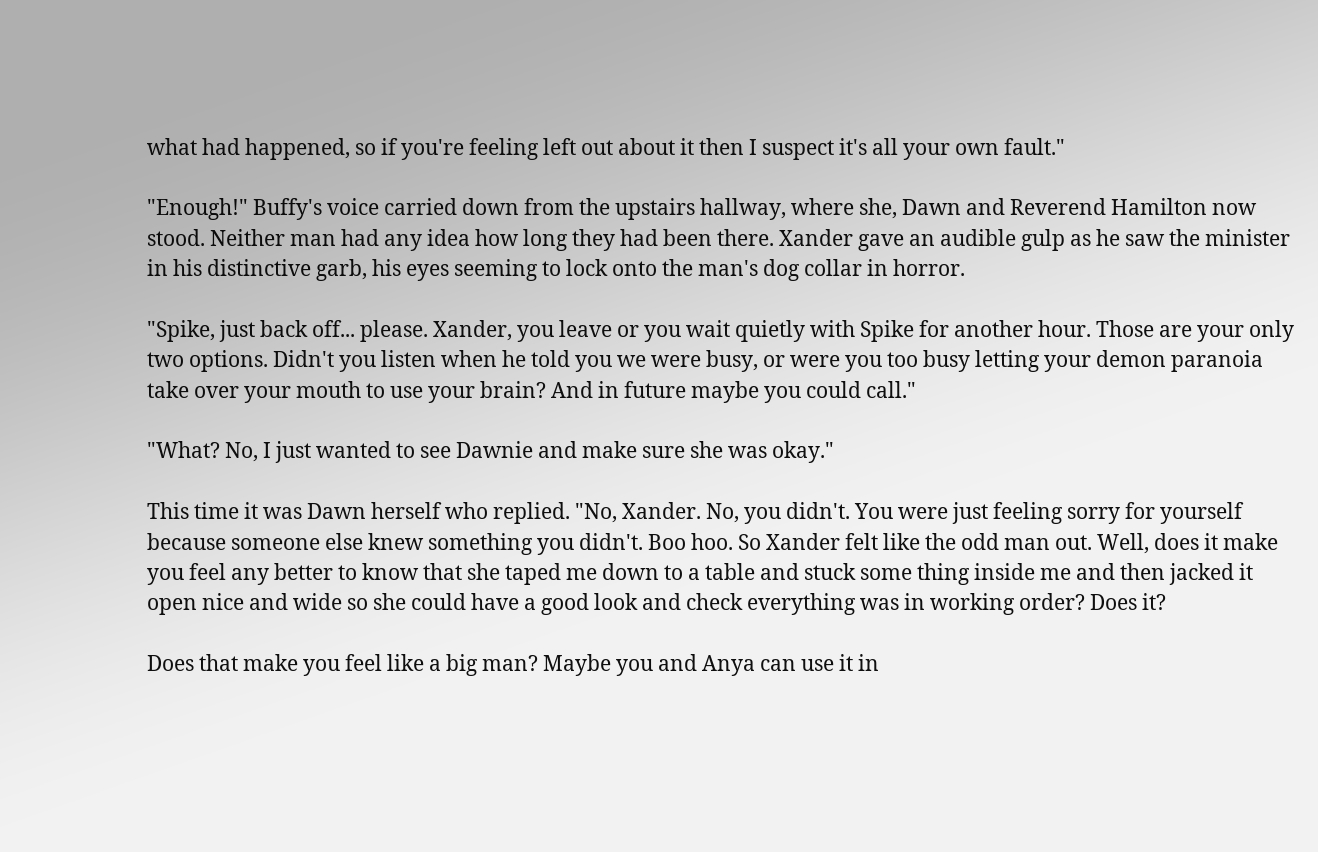what had happened, so if you're feeling left out about it then I suspect it's all your own fault."

"Enough!" Buffy's voice carried down from the upstairs hallway, where she, Dawn and Reverend Hamilton now stood. Neither man had any idea how long they had been there. Xander gave an audible gulp as he saw the minister in his distinctive garb, his eyes seeming to lock onto the man's dog collar in horror.

"Spike, just back off... please. Xander, you leave or you wait quietly with Spike for another hour. Those are your only two options. Didn't you listen when he told you we were busy, or were you too busy letting your demon paranoia take over your mouth to use your brain? And in future maybe you could call."

"What? No, I just wanted to see Dawnie and make sure she was okay."

This time it was Dawn herself who replied. "No, Xander. No, you didn't. You were just feeling sorry for yourself because someone else knew something you didn't. Boo hoo. So Xander felt like the odd man out. Well, does it make you feel any better to know that she taped me down to a table and stuck some thing inside me and then jacked it open nice and wide so she could have a good look and check everything was in working order? Does it?

Does that make you feel like a big man? Maybe you and Anya can use it in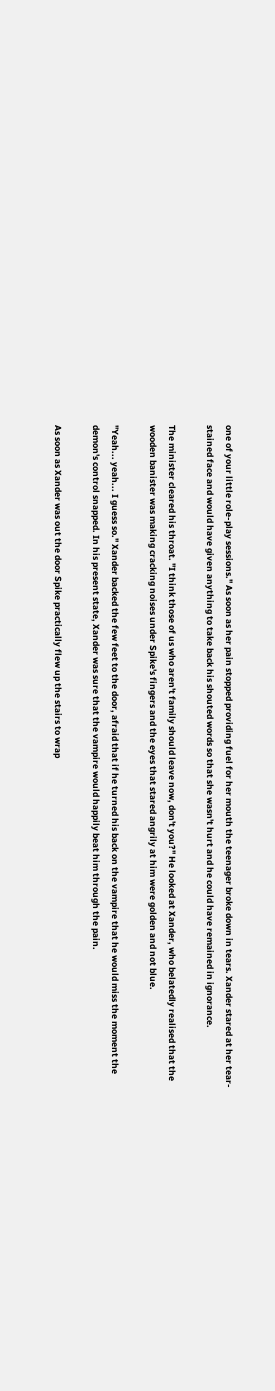one of your little role-play sessions." As soon as her pain stopped providing fuel for her mouth the teenager broke down in tears. Xander stared at her tear-stained face and would have given anything to take back his shouted words so that she wasn't hurt and he could have remained in ignorance.

The minister cleared his throat. "I think those of us who aren't family should leave now, don't you?" He looked at Xander, who belatedly realised that the wooden banister was making cracking noises under Spike's fingers and the eyes that stared angrily at him were golden and not blue.

"Yeah... yeah... I guess so." Xander backed the few feet to the door, afraid that if he turned his back on the vampire that he would miss the moment the demon's control snapped. In his present state, Xander was sure that the vampire would happily beat him through the pain.

As soon as Xander was out the door Spike practically flew up the stairs to wrap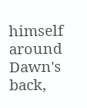himself around Dawn's back,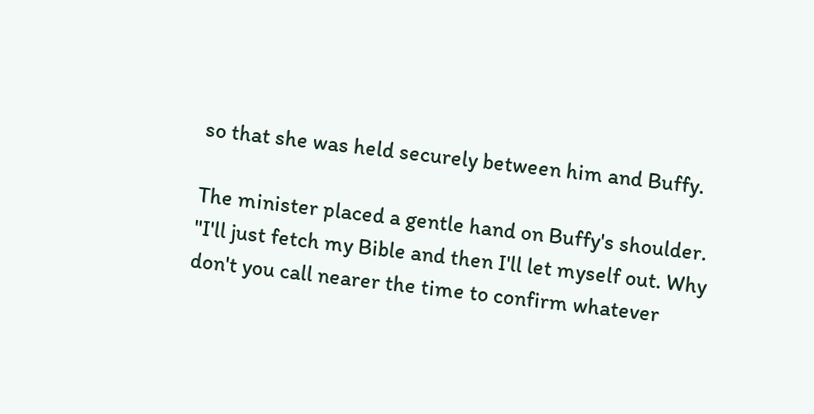so that she was held securely between him and Buffy.

The minister placed a gentle hand on Buffy's shoulder. "I'll just fetch my Bible and then I'll let myself out. Why don't you call nearer the time to confirm whatever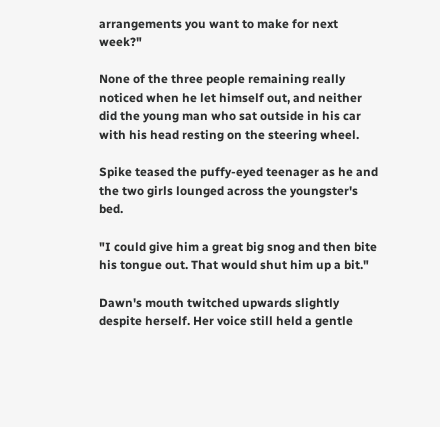arrangements you want to make for next week?"

None of the three people remaining really noticed when he let himself out, and neither did the young man who sat outside in his car with his head resting on the steering wheel.

Spike teased the puffy-eyed teenager as he and the two girls lounged across the youngster's bed.

"I could give him a great big snog and then bite his tongue out. That would shut him up a bit."

Dawn's mouth twitched upwards slightly despite herself. Her voice still held a gentle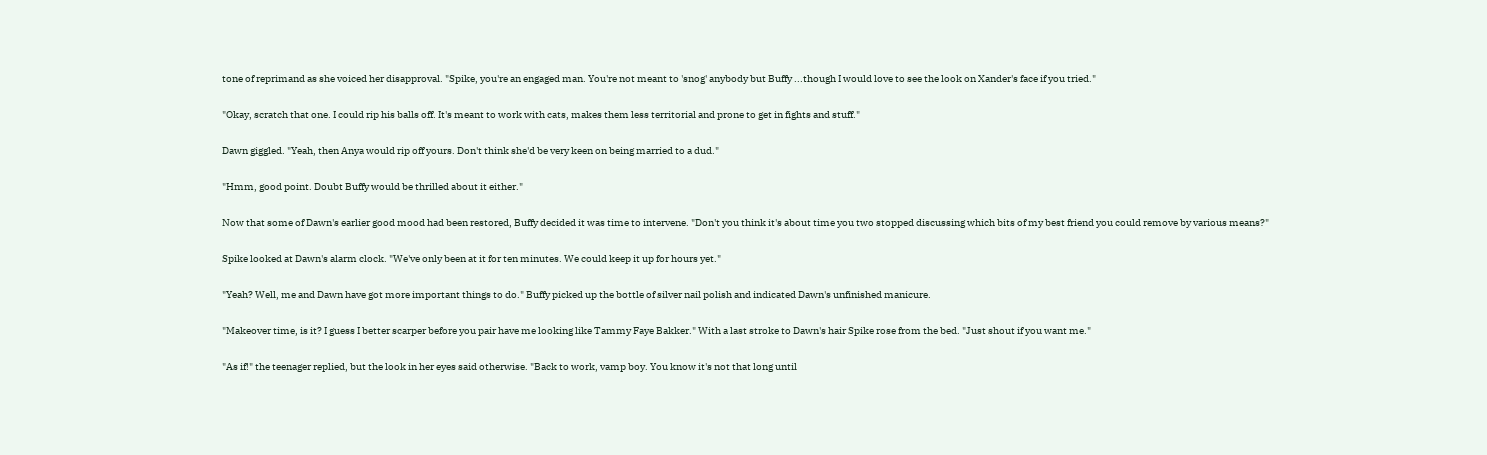tone of reprimand as she voiced her disapproval. "Spike, you're an engaged man. You're not meant to 'snog' anybody but Buffy ...though I would love to see the look on Xander's face if you tried."

"Okay, scratch that one. I could rip his balls off. It's meant to work with cats, makes them less territorial and prone to get in fights and stuff."

Dawn giggled. "Yeah, then Anya would rip off yours. Don't think she'd be very keen on being married to a dud."

"Hmm, good point. Doubt Buffy would be thrilled about it either."

Now that some of Dawn's earlier good mood had been restored, Buffy decided it was time to intervene. "Don't you think it's about time you two stopped discussing which bits of my best friend you could remove by various means?"

Spike looked at Dawn's alarm clock. "We've only been at it for ten minutes. We could keep it up for hours yet."

"Yeah? Well, me and Dawn have got more important things to do." Buffy picked up the bottle of silver nail polish and indicated Dawn's unfinished manicure.

"Makeover time, is it? I guess I better scarper before you pair have me looking like Tammy Faye Bakker." With a last stroke to Dawn's hair Spike rose from the bed. "Just shout if you want me."

"As if!" the teenager replied, but the look in her eyes said otherwise. "Back to work, vamp boy. You know it's not that long until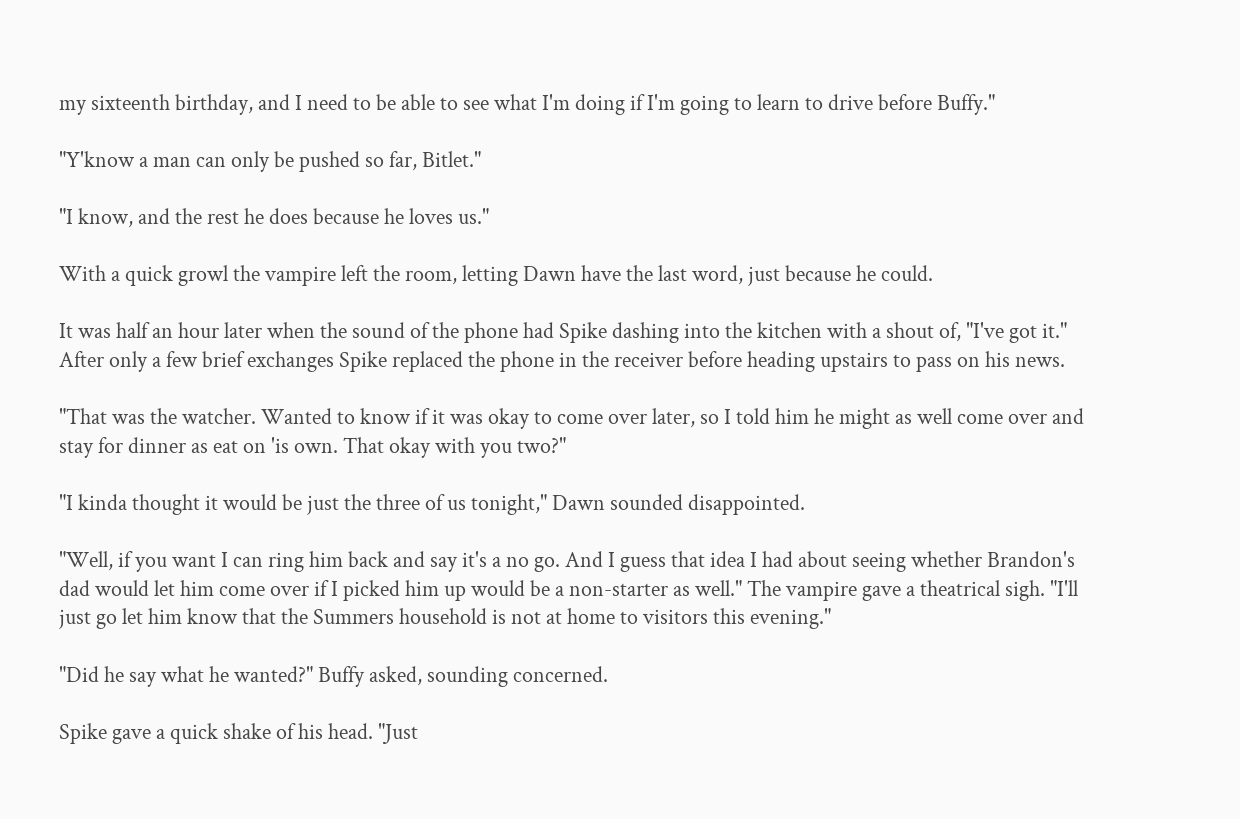my sixteenth birthday, and I need to be able to see what I'm doing if I'm going to learn to drive before Buffy."

"Y'know a man can only be pushed so far, Bitlet."

"I know, and the rest he does because he loves us."

With a quick growl the vampire left the room, letting Dawn have the last word, just because he could.

It was half an hour later when the sound of the phone had Spike dashing into the kitchen with a shout of, "I've got it." After only a few brief exchanges Spike replaced the phone in the receiver before heading upstairs to pass on his news.

"That was the watcher. Wanted to know if it was okay to come over later, so I told him he might as well come over and stay for dinner as eat on 'is own. That okay with you two?"

"I kinda thought it would be just the three of us tonight," Dawn sounded disappointed.

"Well, if you want I can ring him back and say it's a no go. And I guess that idea I had about seeing whether Brandon's dad would let him come over if I picked him up would be a non-starter as well." The vampire gave a theatrical sigh. "I'll just go let him know that the Summers household is not at home to visitors this evening."

"Did he say what he wanted?" Buffy asked, sounding concerned.

Spike gave a quick shake of his head. "Just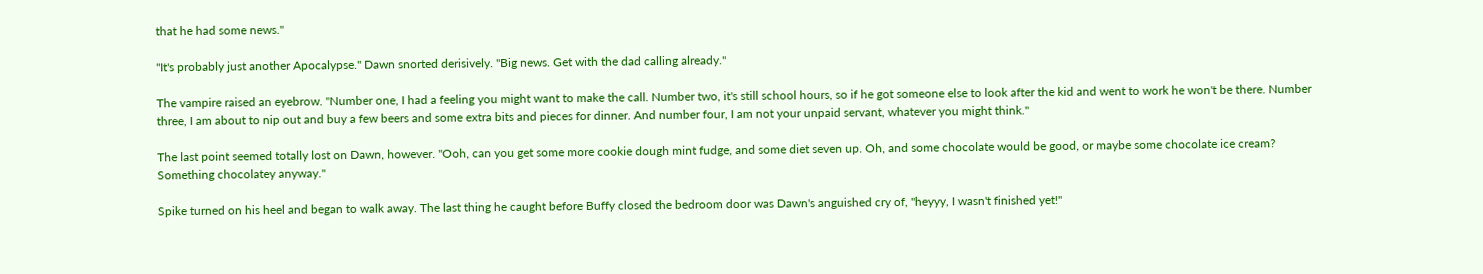that he had some news."

"It's probably just another Apocalypse." Dawn snorted derisively. "Big news. Get with the dad calling already."

The vampire raised an eyebrow. "Number one, I had a feeling you might want to make the call. Number two, it's still school hours, so if he got someone else to look after the kid and went to work he won't be there. Number three, I am about to nip out and buy a few beers and some extra bits and pieces for dinner. And number four, I am not your unpaid servant, whatever you might think."

The last point seemed totally lost on Dawn, however. "Ooh, can you get some more cookie dough mint fudge, and some diet seven up. Oh, and some chocolate would be good, or maybe some chocolate ice cream? Something chocolatey anyway."

Spike turned on his heel and began to walk away. The last thing he caught before Buffy closed the bedroom door was Dawn's anguished cry of, "heyyy, I wasn't finished yet!"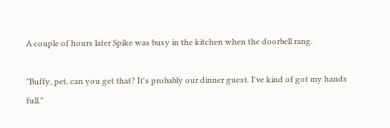A couple of hours later Spike was busy in the kitchen when the doorbell rang.

"Buffy, pet, can you get that? It's probably our dinner guest. I've kind of got my hands full."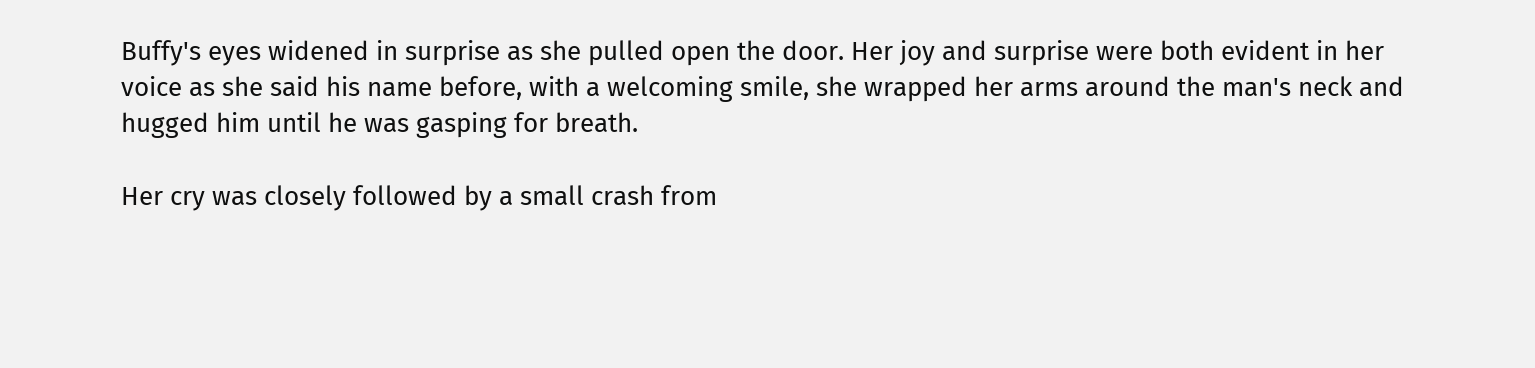Buffy's eyes widened in surprise as she pulled open the door. Her joy and surprise were both evident in her voice as she said his name before, with a welcoming smile, she wrapped her arms around the man's neck and hugged him until he was gasping for breath.

Her cry was closely followed by a small crash from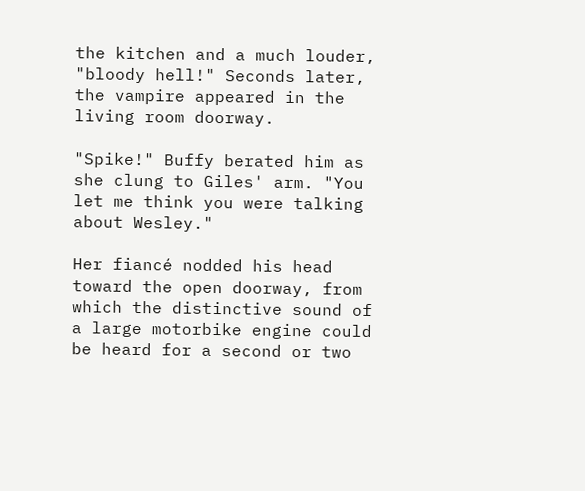the kitchen and a much louder, "bloody hell!" Seconds later, the vampire appeared in the living room doorway.

"Spike!" Buffy berated him as she clung to Giles' arm. "You let me think you were talking about Wesley."

Her fiancé nodded his head toward the open doorway, from which the distinctive sound of a large motorbike engine could be heard for a second or two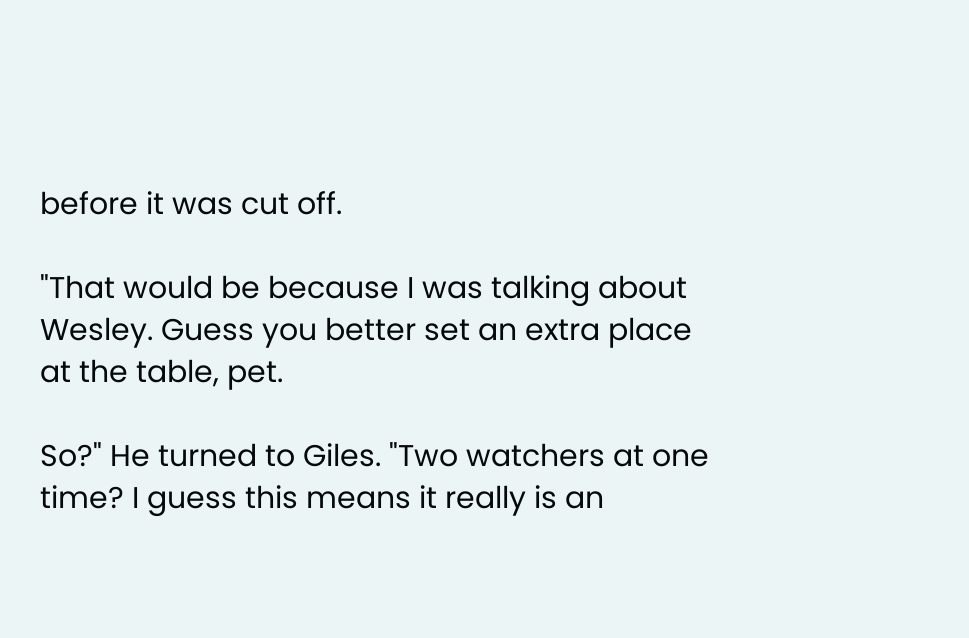before it was cut off.

"That would be because I was talking about Wesley. Guess you better set an extra place at the table, pet.

So?" He turned to Giles. "Two watchers at one time? I guess this means it really is an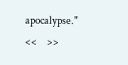apocalypse."
<<     >>